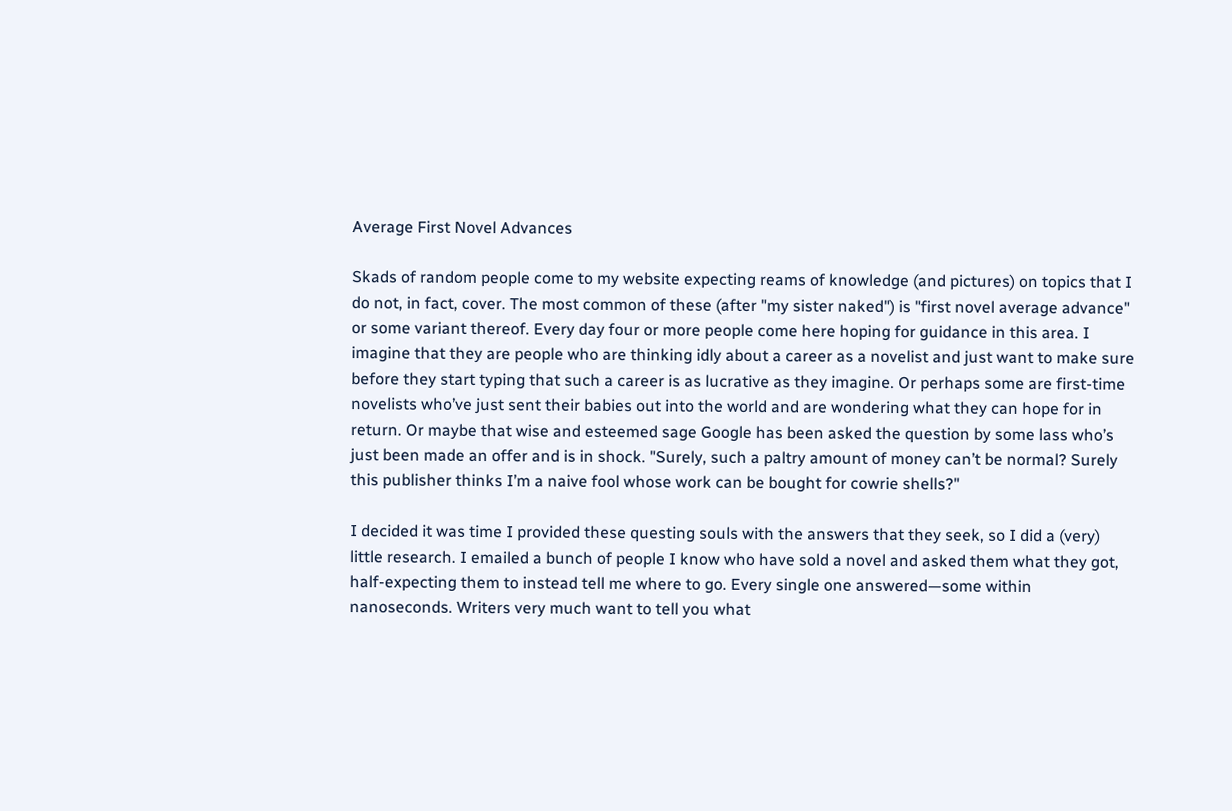Average First Novel Advances

Skads of random people come to my website expecting reams of knowledge (and pictures) on topics that I do not, in fact, cover. The most common of these (after "my sister naked") is "first novel average advance" or some variant thereof. Every day four or more people come here hoping for guidance in this area. I imagine that they are people who are thinking idly about a career as a novelist and just want to make sure before they start typing that such a career is as lucrative as they imagine. Or perhaps some are first-time novelists who’ve just sent their babies out into the world and are wondering what they can hope for in return. Or maybe that wise and esteemed sage Google has been asked the question by some lass who’s just been made an offer and is in shock. "Surely, such a paltry amount of money can’t be normal? Surely this publisher thinks I’m a naive fool whose work can be bought for cowrie shells?"

I decided it was time I provided these questing souls with the answers that they seek, so I did a (very) little research. I emailed a bunch of people I know who have sold a novel and asked them what they got, half-expecting them to instead tell me where to go. Every single one answered—some within nanoseconds. Writers very much want to tell you what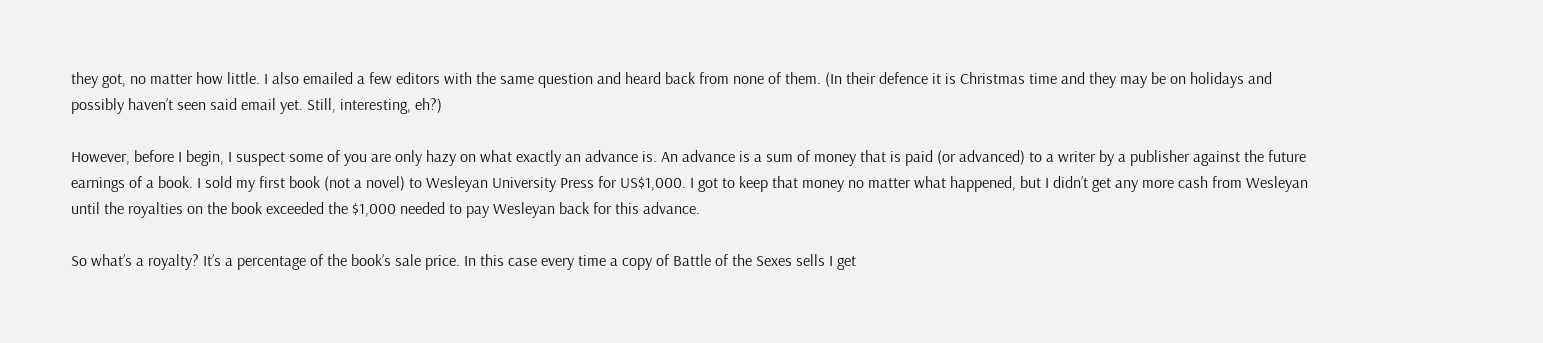they got, no matter how little. I also emailed a few editors with the same question and heard back from none of them. (In their defence it is Christmas time and they may be on holidays and possibly haven’t seen said email yet. Still, interesting, eh?)

However, before I begin, I suspect some of you are only hazy on what exactly an advance is. An advance is a sum of money that is paid (or advanced) to a writer by a publisher against the future earnings of a book. I sold my first book (not a novel) to Wesleyan University Press for US$1,000. I got to keep that money no matter what happened, but I didn’t get any more cash from Wesleyan until the royalties on the book exceeded the $1,000 needed to pay Wesleyan back for this advance.

So what’s a royalty? It’s a percentage of the book’s sale price. In this case every time a copy of Battle of the Sexes sells I get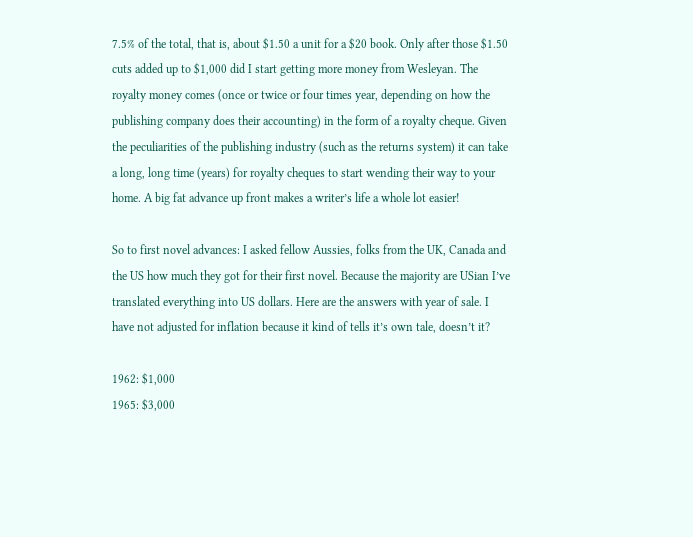7.5% of the total, that is, about $1.50 a unit for a $20 book. Only after those $1.50 cuts added up to $1,000 did I start getting more money from Wesleyan. The royalty money comes (once or twice or four times year, depending on how the publishing company does their accounting) in the form of a royalty cheque. Given the peculiarities of the publishing industry (such as the returns system) it can take a long, long time (years) for royalty cheques to start wending their way to your home. A big fat advance up front makes a writer’s life a whole lot easier!

So to first novel advances: I asked fellow Aussies, folks from the UK, Canada and the US how much they got for their first novel. Because the majority are USian I’ve translated everything into US dollars. Here are the answers with year of sale. I have not adjusted for inflation because it kind of tells it’s own tale, doesn’t it?

1962: $1,000
1965: $3,000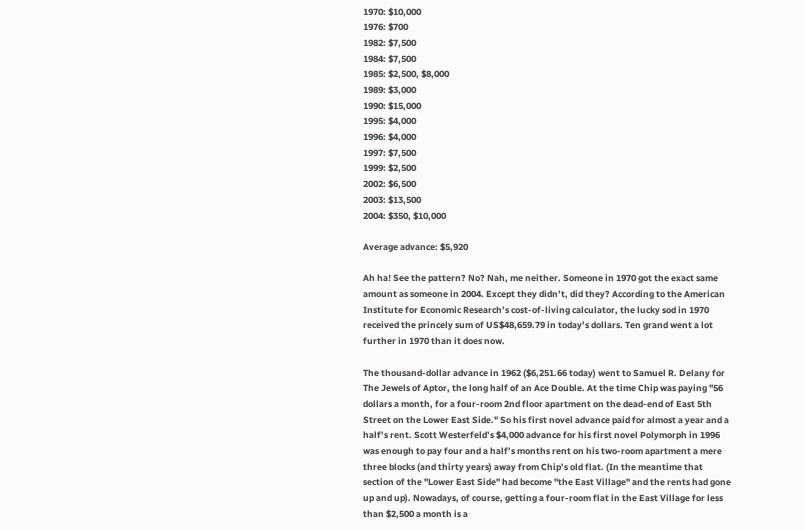1970: $10,000
1976: $700
1982: $7,500
1984: $7,500
1985: $2,500, $8,000
1989: $3,000
1990: $15,000
1995: $4,000
1996: $4,000
1997: $7,500
1999: $2,500
2002: $6,500
2003: $13,500
2004: $350, $10,000

Average advance: $5,920

Ah ha! See the pattern? No? Nah, me neither. Someone in 1970 got the exact same amount as someone in 2004. Except they didn’t, did they? According to the American Institute for Economic Research’s cost-of-living calculator, the lucky sod in 1970 received the princely sum of US$48,659.79 in today’s dollars. Ten grand went a lot further in 1970 than it does now.

The thousand-dollar advance in 1962 ($6,251.66 today) went to Samuel R. Delany for The Jewels of Aptor, the long half of an Ace Double. At the time Chip was paying "56 dollars a month, for a four-room 2nd floor apartment on the dead-end of East 5th Street on the Lower East Side." So his first novel advance paid for almost a year and a half’s rent. Scott Westerfeld’s $4,000 advance for his first novel Polymorph in 1996 was enough to pay four and a half’s months rent on his two-room apartment a mere three blocks (and thirty years) away from Chip’s old flat. (In the meantime that section of the "Lower East Side" had become "the East Village" and the rents had gone up and up). Nowadays, of course, getting a four-room flat in the East Village for less than $2,500 a month is a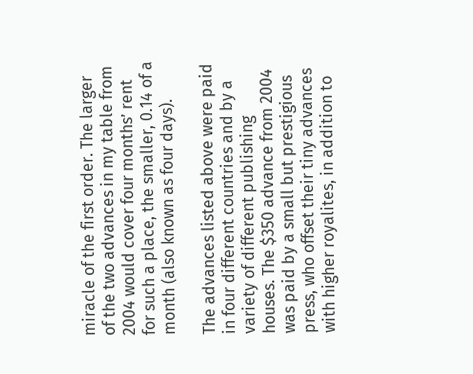miracle of the first order. The larger of the two advances in my table from 2004 would cover four months’ rent for such a place, the smaller, 0.14 of a month (also known as four days).

The advances listed above were paid in four different countries and by a variety of different publishing houses. The $350 advance from 2004 was paid by a small but prestigious press, who offset their tiny advances with higher royalites, in addition to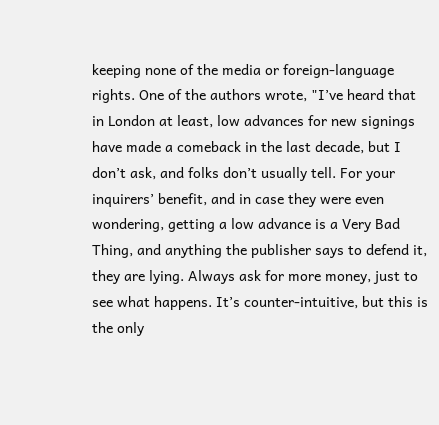keeping none of the media or foreign-language rights. One of the authors wrote, "I’ve heard that in London at least, low advances for new signings have made a comeback in the last decade, but I don’t ask, and folks don’t usually tell. For your inquirers’ benefit, and in case they were even wondering, getting a low advance is a Very Bad Thing, and anything the publisher says to defend it, they are lying. Always ask for more money, just to see what happens. It’s counter-intuitive, but this is the only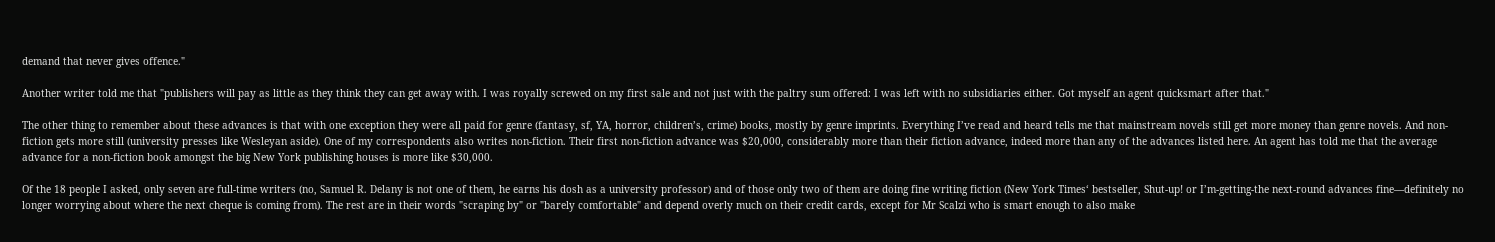demand that never gives offence."

Another writer told me that "publishers will pay as little as they think they can get away with. I was royally screwed on my first sale and not just with the paltry sum offered: I was left with no subsidiaries either. Got myself an agent quicksmart after that."

The other thing to remember about these advances is that with one exception they were all paid for genre (fantasy, sf, YA, horror, children’s, crime) books, mostly by genre imprints. Everything I’ve read and heard tells me that mainstream novels still get more money than genre novels. And non-fiction gets more still (university presses like Wesleyan aside). One of my correspondents also writes non-fiction. Their first non-fiction advance was $20,000, considerably more than their fiction advance, indeed more than any of the advances listed here. An agent has told me that the average advance for a non-fiction book amongst the big New York publishing houses is more like $30,000.

Of the 18 people I asked, only seven are full-time writers (no, Samuel R. Delany is not one of them, he earns his dosh as a university professor) and of those only two of them are doing fine writing fiction (New York Times‘ bestseller, Shut-up! or I’m-getting-the next-round advances fine—definitely no longer worrying about where the next cheque is coming from). The rest are in their words "scraping by" or "barely comfortable" and depend overly much on their credit cards, except for Mr Scalzi who is smart enough to also make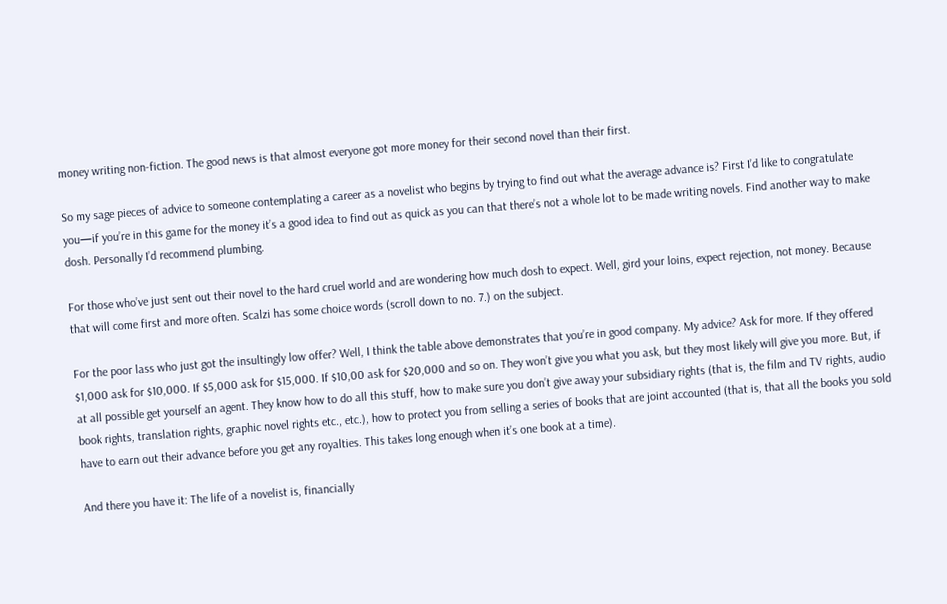money writing non-fiction. The good news is that almost everyone got more money for their second novel than their first.

So my sage pieces of advice to someone contemplating a career as a novelist who begins by trying to find out what the average advance is? First I’d like to congratulate you—if you’re in this game for the money it’s a good idea to find out as quick as you can that there’s not a whole lot to be made writing novels. Find another way to make dosh. Personally I’d recommend plumbing.

For those who’ve just sent out their novel to the hard cruel world and are wondering how much dosh to expect. Well, gird your loins, expect rejection, not money. Because that will come first and more often. Scalzi has some choice words (scroll down to no. 7.) on the subject.

For the poor lass who just got the insultingly low offer? Well, I think the table above demonstrates that you’re in good company. My advice? Ask for more. If they offered $1,000 ask for $10,000. If $5,000 ask for $15,000. If $10,00 ask for $20,000 and so on. They won’t give you what you ask, but they most likely will give you more. But, if at all possible get yourself an agent. They know how to do all this stuff, how to make sure you don’t give away your subsidiary rights (that is, the film and TV rights, audio book rights, translation rights, graphic novel rights etc., etc.), how to protect you from selling a series of books that are joint accounted (that is, that all the books you sold have to earn out their advance before you get any royalties. This takes long enough when it’s one book at a time).

And there you have it: The life of a novelist is, financially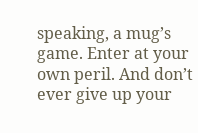speaking, a mug’s game. Enter at your own peril. And don’t ever give up your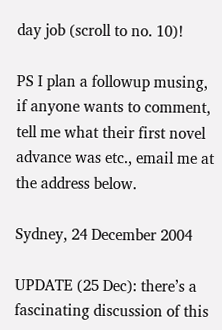day job (scroll to no. 10)!

PS I plan a followup musing, if anyone wants to comment, tell me what their first novel advance was etc., email me at the address below.

Sydney, 24 December 2004

UPDATE (25 Dec): there’s a fascinating discussion of this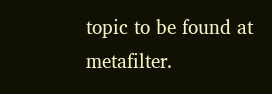topic to be found at metafilter.